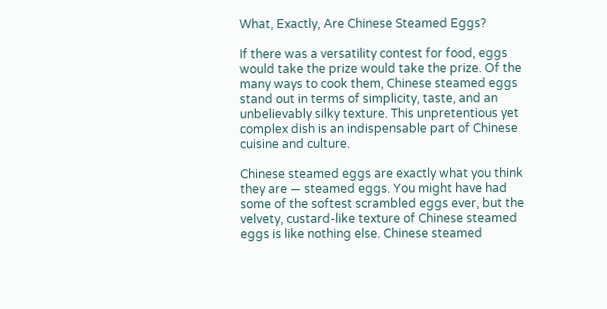What, Exactly, Are Chinese Steamed Eggs?

If there was a versatility contest for food, eggs would take the prize would take the prize. Of the many ways to cook them, Chinese steamed eggs stand out in terms of simplicity, taste, and an unbelievably silky texture. This unpretentious yet complex dish is an indispensable part of Chinese cuisine and culture.

Chinese steamed eggs are exactly what you think they are — steamed eggs. You might have had some of the softest scrambled eggs ever, but the velvety, custard-like texture of Chinese steamed eggs is like nothing else. Chinese steamed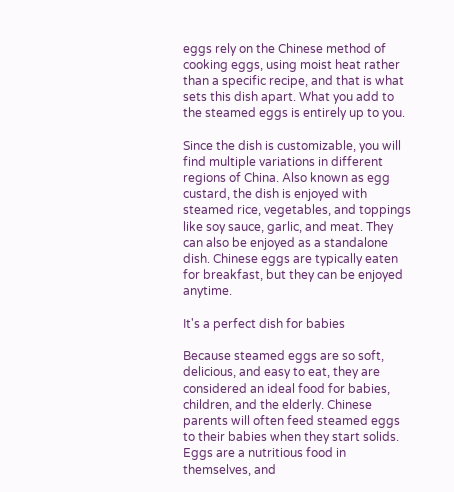eggs rely on the Chinese method of cooking eggs, using moist heat rather than a specific recipe, and that is what sets this dish apart. What you add to the steamed eggs is entirely up to you.

Since the dish is customizable, you will find multiple variations in different regions of China. Also known as egg custard, the dish is enjoyed with steamed rice, vegetables, and toppings like soy sauce, garlic, and meat. They can also be enjoyed as a standalone dish. Chinese eggs are typically eaten for breakfast, but they can be enjoyed anytime.

It's a perfect dish for babies

Because steamed eggs are so soft, delicious, and easy to eat, they are considered an ideal food for babies, children, and the elderly. Chinese parents will often feed steamed eggs to their babies when they start solids. Eggs are a nutritious food in themselves, and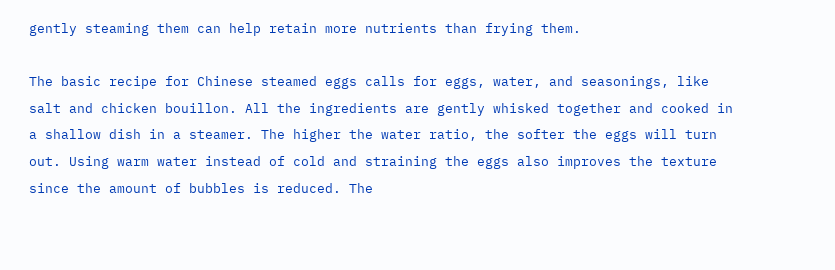gently steaming them can help retain more nutrients than frying them.

The basic recipe for Chinese steamed eggs calls for eggs, water, and seasonings, like salt and chicken bouillon. All the ingredients are gently whisked together and cooked in a shallow dish in a steamer. The higher the water ratio, the softer the eggs will turn out. Using warm water instead of cold and straining the eggs also improves the texture since the amount of bubbles is reduced. The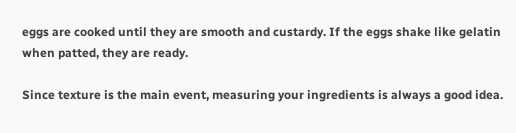eggs are cooked until they are smooth and custardy. If the eggs shake like gelatin when patted, they are ready.

Since texture is the main event, measuring your ingredients is always a good idea.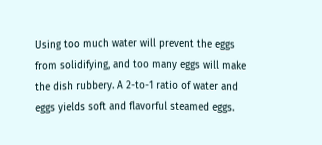Using too much water will prevent the eggs from solidifying, and too many eggs will make the dish rubbery. A 2-to-1 ratio of water and eggs yields soft and flavorful steamed eggs.